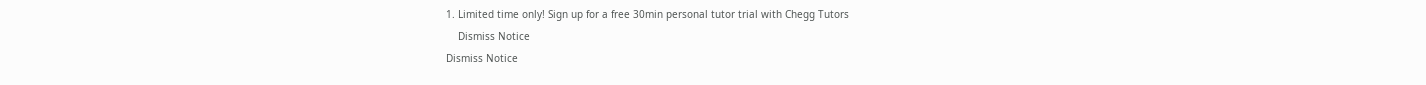1. Limited time only! Sign up for a free 30min personal tutor trial with Chegg Tutors
    Dismiss Notice
Dismiss Notice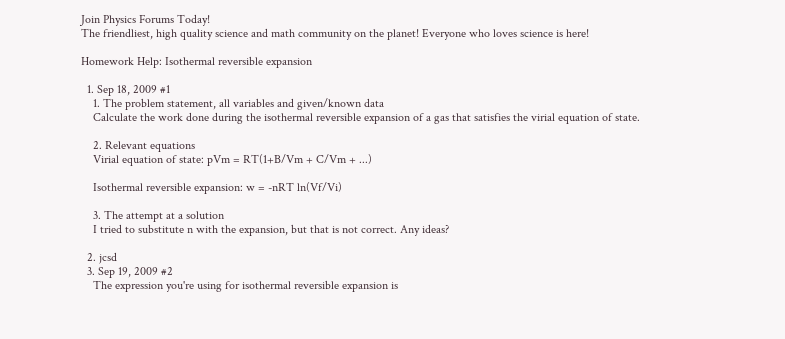Join Physics Forums Today!
The friendliest, high quality science and math community on the planet! Everyone who loves science is here!

Homework Help: Isothermal reversible expansion

  1. Sep 18, 2009 #1
    1. The problem statement, all variables and given/known data
    Calculate the work done during the isothermal reversible expansion of a gas that satisfies the virial equation of state.

    2. Relevant equations
    Virial equation of state: pVm = RT(1+B/Vm + C/Vm + ...)

    Isothermal reversible expansion: w = -nRT ln(Vf/Vi)

    3. The attempt at a solution
    I tried to substitute n with the expansion, but that is not correct. Any ideas?

  2. jcsd
  3. Sep 19, 2009 #2
    The expression you're using for isothermal reversible expansion is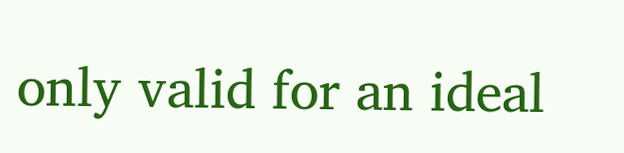only valid for an ideal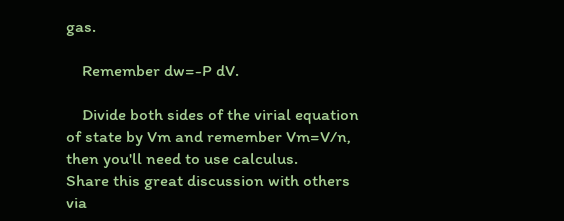gas.

    Remember dw=-P dV.

    Divide both sides of the virial equation of state by Vm and remember Vm=V/n, then you'll need to use calculus.
Share this great discussion with others via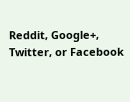Reddit, Google+, Twitter, or Facebook